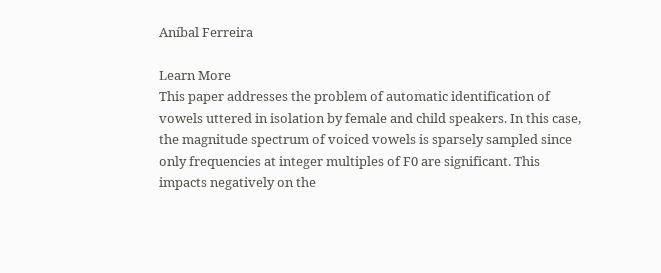Aníbal Ferreira

Learn More
This paper addresses the problem of automatic identification of vowels uttered in isolation by female and child speakers. In this case, the magnitude spectrum of voiced vowels is sparsely sampled since only frequencies at integer multiples of F0 are significant. This impacts negatively on the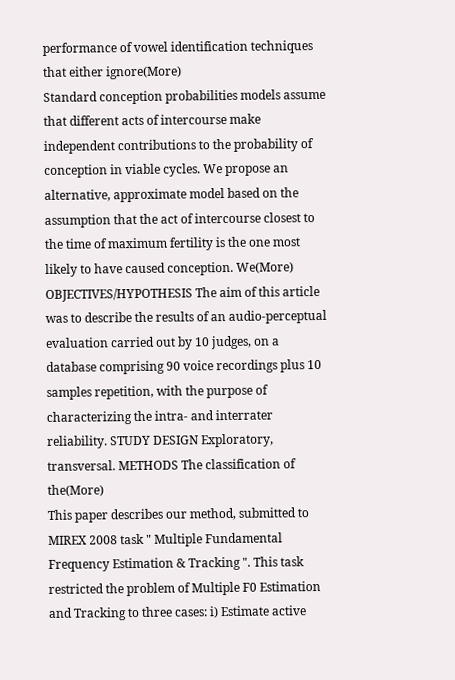performance of vowel identification techniques that either ignore(More)
Standard conception probabilities models assume that different acts of intercourse make independent contributions to the probability of conception in viable cycles. We propose an alternative, approximate model based on the assumption that the act of intercourse closest to the time of maximum fertility is the one most likely to have caused conception. We(More)
OBJECTIVES/HYPOTHESIS The aim of this article was to describe the results of an audio-perceptual evaluation carried out by 10 judges, on a database comprising 90 voice recordings plus 10 samples repetition, with the purpose of characterizing the intra- and interrater reliability. STUDY DESIGN Exploratory, transversal. METHODS The classification of the(More)
This paper describes our method, submitted to MIREX 2008 task " Multiple Fundamental Frequency Estimation & Tracking ". This task restricted the problem of Multiple F0 Estimation and Tracking to three cases: i) Estimate active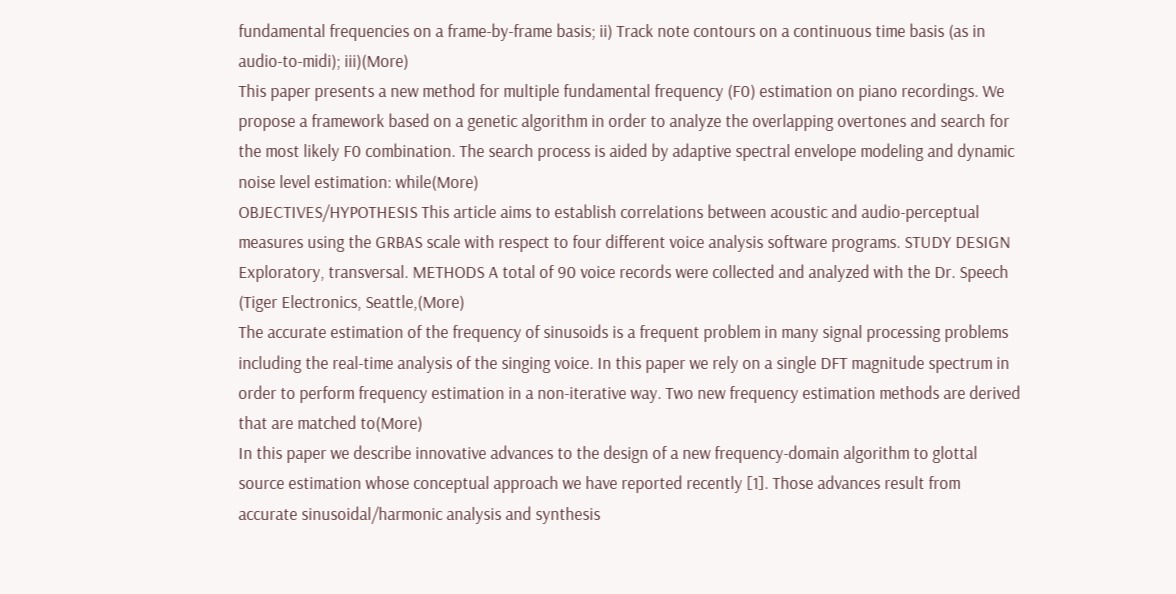fundamental frequencies on a frame-by-frame basis; ii) Track note contours on a continuous time basis (as in audio-to-midi); iii)(More)
This paper presents a new method for multiple fundamental frequency (F0) estimation on piano recordings. We propose a framework based on a genetic algorithm in order to analyze the overlapping overtones and search for the most likely F0 combination. The search process is aided by adaptive spectral envelope modeling and dynamic noise level estimation: while(More)
OBJECTIVES/HYPOTHESIS This article aims to establish correlations between acoustic and audio-perceptual measures using the GRBAS scale with respect to four different voice analysis software programs. STUDY DESIGN Exploratory, transversal. METHODS A total of 90 voice records were collected and analyzed with the Dr. Speech (Tiger Electronics, Seattle,(More)
The accurate estimation of the frequency of sinusoids is a frequent problem in many signal processing problems including the real-time analysis of the singing voice. In this paper we rely on a single DFT magnitude spectrum in order to perform frequency estimation in a non-iterative way. Two new frequency estimation methods are derived that are matched to(More)
In this paper we describe innovative advances to the design of a new frequency-domain algorithm to glottal source estimation whose conceptual approach we have reported recently [1]. Those advances result from accurate sinusoidal/harmonic analysis and synthesis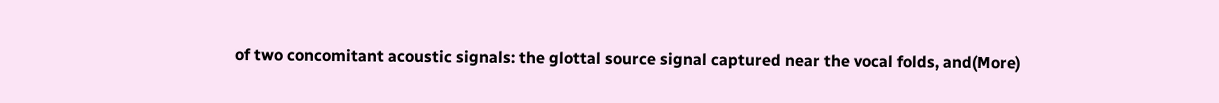of two concomitant acoustic signals: the glottal source signal captured near the vocal folds, and(More)